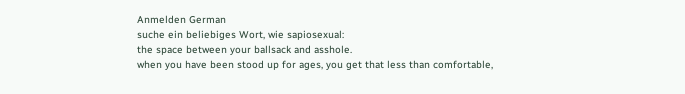Anmelden German
suche ein beliebiges Wort, wie sapiosexual:
the space between your ballsack and asshole.
when you have been stood up for ages, you get that less than comfortable,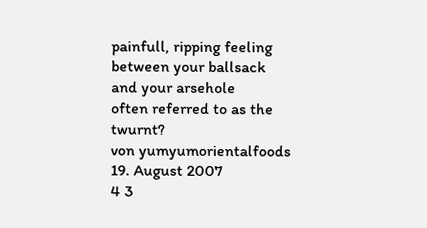painfull, ripping feeling between your ballsack and your arsehole
often referred to as the twurnt?
von yumyumorientalfoods 19. August 2007
4 3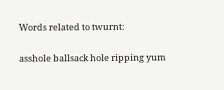Words related to twurnt:

asshole ballsack hole ripping yum